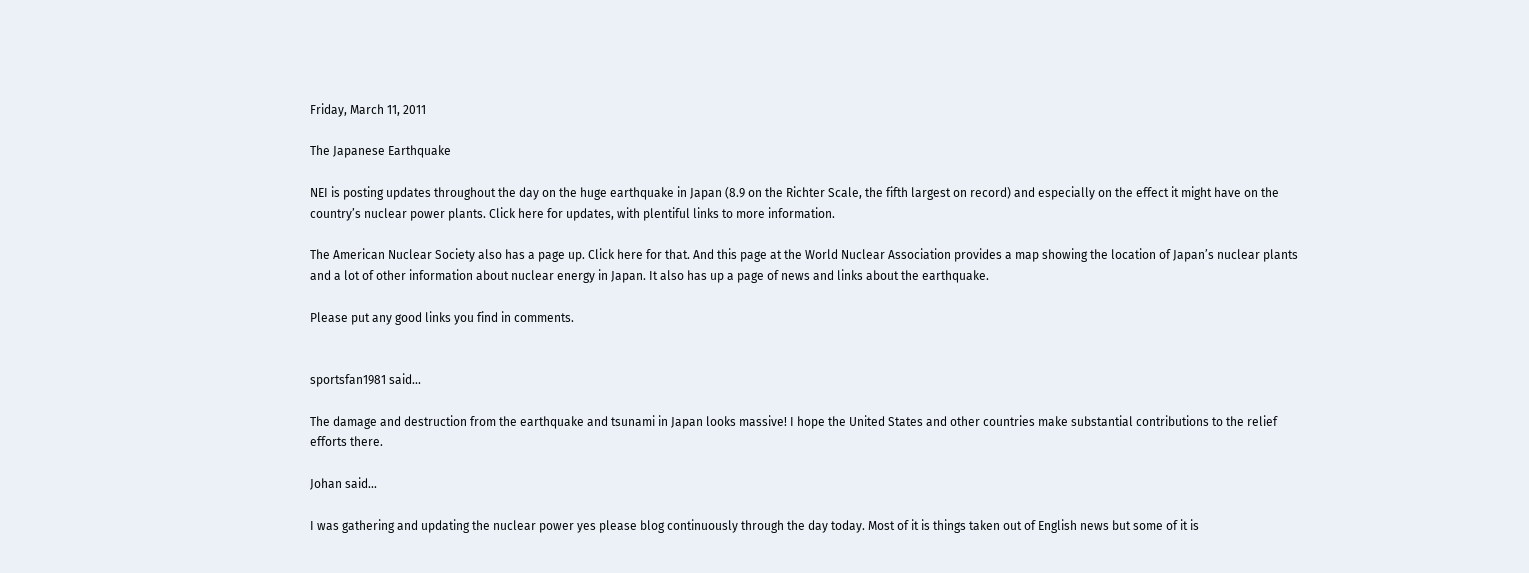Friday, March 11, 2011

The Japanese Earthquake

NEI is posting updates throughout the day on the huge earthquake in Japan (8.9 on the Richter Scale, the fifth largest on record) and especially on the effect it might have on the country’s nuclear power plants. Click here for updates, with plentiful links to more information.

The American Nuclear Society also has a page up. Click here for that. And this page at the World Nuclear Association provides a map showing the location of Japan’s nuclear plants and a lot of other information about nuclear energy in Japan. It also has up a page of news and links about the earthquake.

Please put any good links you find in comments.


sportsfan1981 said...

The damage and destruction from the earthquake and tsunami in Japan looks massive! I hope the United States and other countries make substantial contributions to the relief efforts there.

Johan said...

I was gathering and updating the nuclear power yes please blog continuously through the day today. Most of it is things taken out of English news but some of it is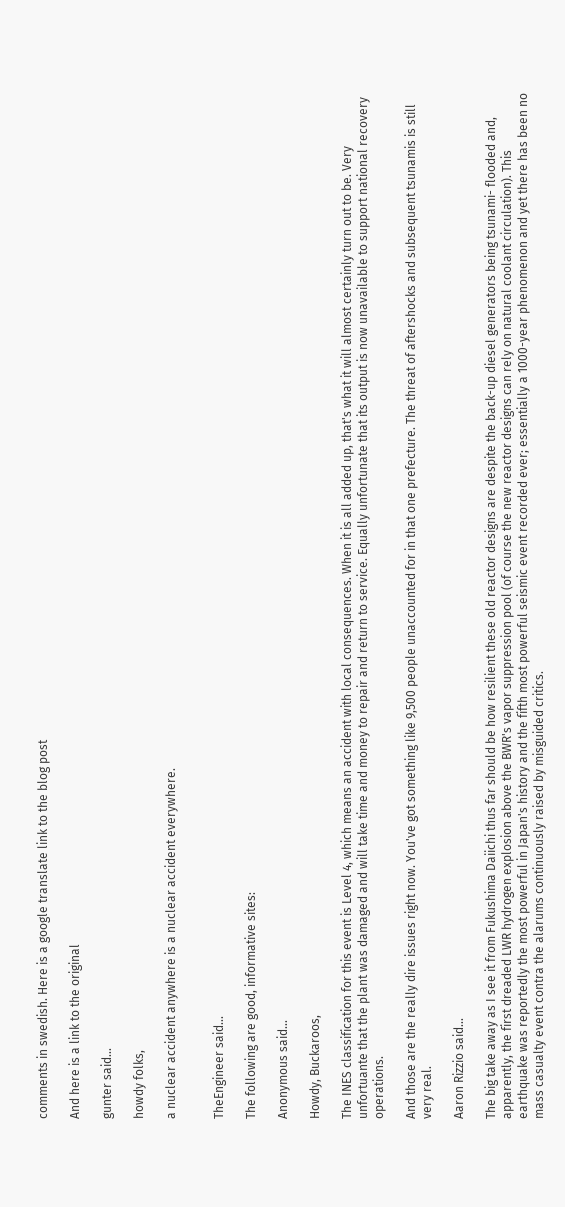comments in swedish. Here is a google translate link to the blog post

And here is a link to the original

gunter said...

howdy folks,

a nuclear accident anywhere is a nuclear accident everywhere.


TheEngineer said...

The following are good, informative sites:

Anonymous said...

Howdy, Buckaroos,

The INES classification for this event is Level 4, which means an accident with local consequences. When it is all added up, that's what it will almost certainly turn out to be. Very unfortuante that the plant was damaged and will take time and money to repair and return to service. Equally unfortunate that its output is now unavailable to support national recovery operations.

And those are the really dire issues right now. You've got something like 9,500 people unaccounted for in that one prefecture. The threat of aftershocks and subsequent tsunamis is still very real.

Aaron Rizzio said...

The big take away as I see it from Fukushima Daiichi thus far should be how resilient these old reactor designs are despite the back-up diesel generators being tsunami- flooded and, apparently, the first dreaded LWR hydrogen explosion above the BWR's vapor suppression pool (of course the new reactor designs can rely on natural coolant circulation). This earthquake was reportedly the most powerful in Japan's history and the fifth most powerful seismic event recorded ever; essentially a 1000-year phenomenon and yet there has been no mass casualty event contra the alarums continuously raised by misguided critics.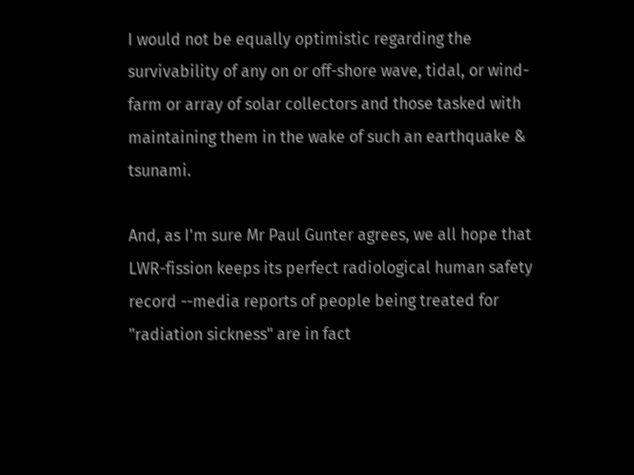I would not be equally optimistic regarding the survivability of any on or off-shore wave, tidal, or wind-farm or array of solar collectors and those tasked with maintaining them in the wake of such an earthquake & tsunami.

And, as I'm sure Mr Paul Gunter agrees, we all hope that LWR-fission keeps its perfect radiological human safety record --media reports of people being treated for "radiation sickness" are in fact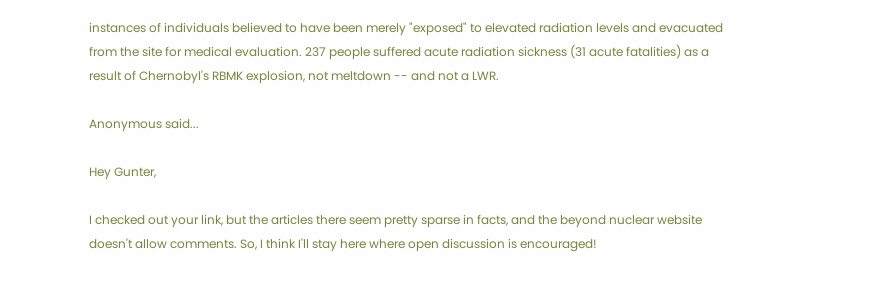instances of individuals believed to have been merely "exposed" to elevated radiation levels and evacuated from the site for medical evaluation. 237 people suffered acute radiation sickness (31 acute fatalities) as a result of Chernobyl's RBMK explosion, not meltdown -- and not a LWR.

Anonymous said...

Hey Gunter,

I checked out your link, but the articles there seem pretty sparse in facts, and the beyond nuclear website doesn't allow comments. So, I think I'll stay here where open discussion is encouraged!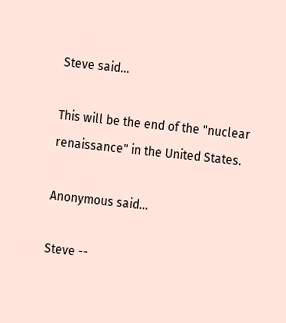Steve said...

This will be the end of the "nuclear renaissance" in the United States.

Anonymous said...

Steve --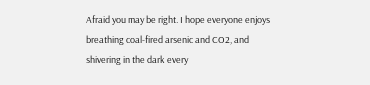Afraid you may be right. I hope everyone enjoys breathing coal-fired arsenic and CO2, and shivering in the dark every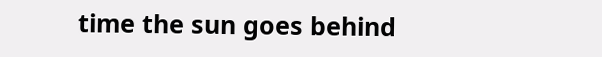time the sun goes behind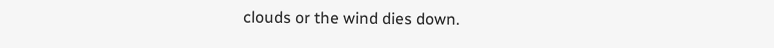clouds or the wind dies down.